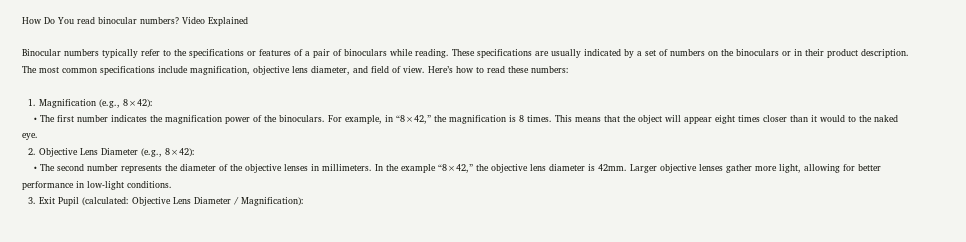How Do You read binocular numbers? Video Explained

Binocular numbers typically refer to the specifications or features of a pair of binoculars while reading. These specifications are usually indicated by a set of numbers on the binoculars or in their product description. The most common specifications include magnification, objective lens diameter, and field of view. Here’s how to read these numbers:

  1. Magnification (e.g., 8×42):
    • The first number indicates the magnification power of the binoculars. For example, in “8×42,” the magnification is 8 times. This means that the object will appear eight times closer than it would to the naked eye.
  2. Objective Lens Diameter (e.g., 8×42):
    • The second number represents the diameter of the objective lenses in millimeters. In the example “8×42,” the objective lens diameter is 42mm. Larger objective lenses gather more light, allowing for better performance in low-light conditions.
  3. Exit Pupil (calculated: Objective Lens Diameter / Magnification):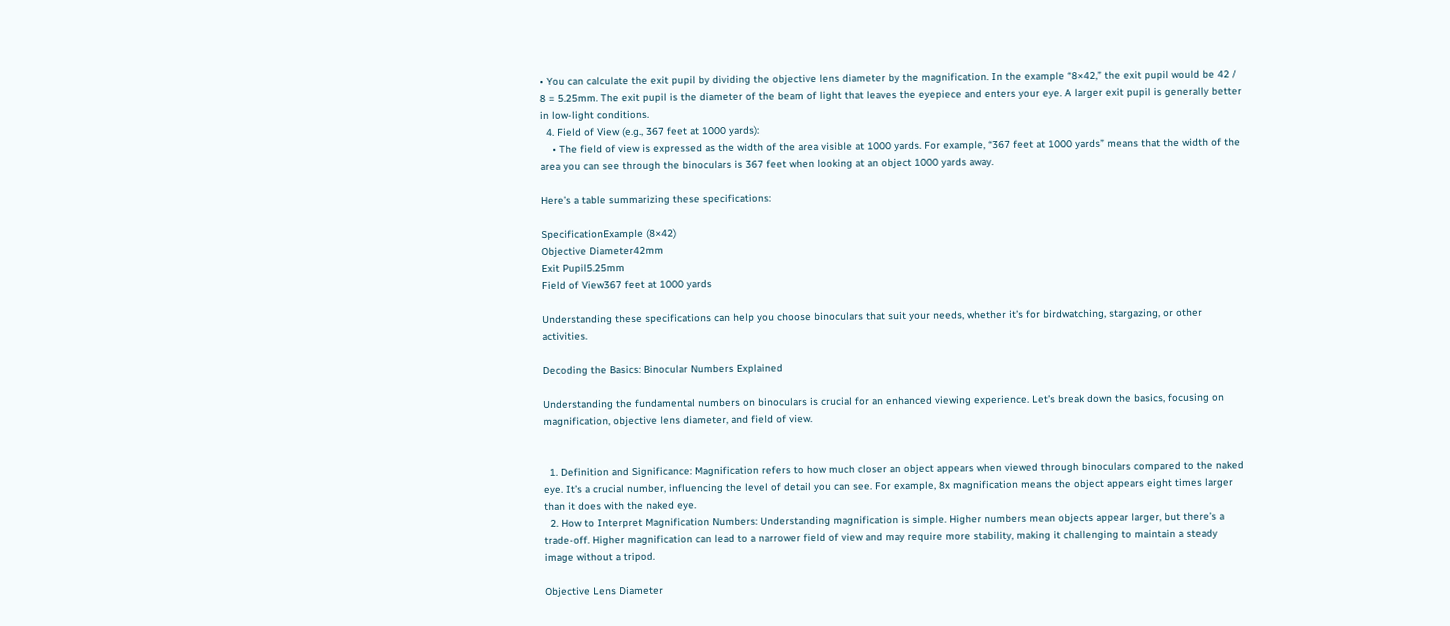• You can calculate the exit pupil by dividing the objective lens diameter by the magnification. In the example “8×42,” the exit pupil would be 42 / 8 = 5.25mm. The exit pupil is the diameter of the beam of light that leaves the eyepiece and enters your eye. A larger exit pupil is generally better in low-light conditions.
  4. Field of View (e.g., 367 feet at 1000 yards):
    • The field of view is expressed as the width of the area visible at 1000 yards. For example, “367 feet at 1000 yards” means that the width of the area you can see through the binoculars is 367 feet when looking at an object 1000 yards away.

Here’s a table summarizing these specifications:

SpecificationExample (8×42)
Objective Diameter42mm
Exit Pupil5.25mm
Field of View367 feet at 1000 yards

Understanding these specifications can help you choose binoculars that suit your needs, whether it’s for birdwatching, stargazing, or other activities.

Decoding the Basics: Binocular Numbers Explained

Understanding the fundamental numbers on binoculars is crucial for an enhanced viewing experience. Let’s break down the basics, focusing on magnification, objective lens diameter, and field of view.


  1. Definition and Significance: Magnification refers to how much closer an object appears when viewed through binoculars compared to the naked eye. It’s a crucial number, influencing the level of detail you can see. For example, 8x magnification means the object appears eight times larger than it does with the naked eye.
  2. How to Interpret Magnification Numbers: Understanding magnification is simple. Higher numbers mean objects appear larger, but there’s a trade-off. Higher magnification can lead to a narrower field of view and may require more stability, making it challenging to maintain a steady image without a tripod.

Objective Lens Diameter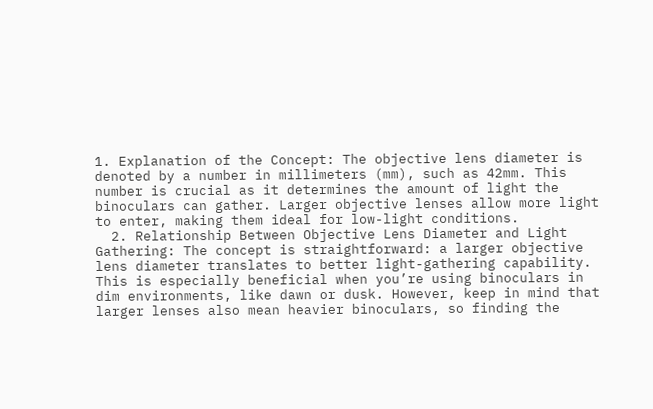1. Explanation of the Concept: The objective lens diameter is denoted by a number in millimeters (mm), such as 42mm. This number is crucial as it determines the amount of light the binoculars can gather. Larger objective lenses allow more light to enter, making them ideal for low-light conditions.
  2. Relationship Between Objective Lens Diameter and Light Gathering: The concept is straightforward: a larger objective lens diameter translates to better light-gathering capability. This is especially beneficial when you’re using binoculars in dim environments, like dawn or dusk. However, keep in mind that larger lenses also mean heavier binoculars, so finding the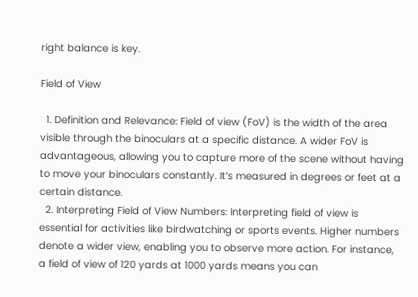right balance is key.

Field of View

  1. Definition and Relevance: Field of view (FoV) is the width of the area visible through the binoculars at a specific distance. A wider FoV is advantageous, allowing you to capture more of the scene without having to move your binoculars constantly. It’s measured in degrees or feet at a certain distance.
  2. Interpreting Field of View Numbers: Interpreting field of view is essential for activities like birdwatching or sports events. Higher numbers denote a wider view, enabling you to observe more action. For instance, a field of view of 120 yards at 1000 yards means you can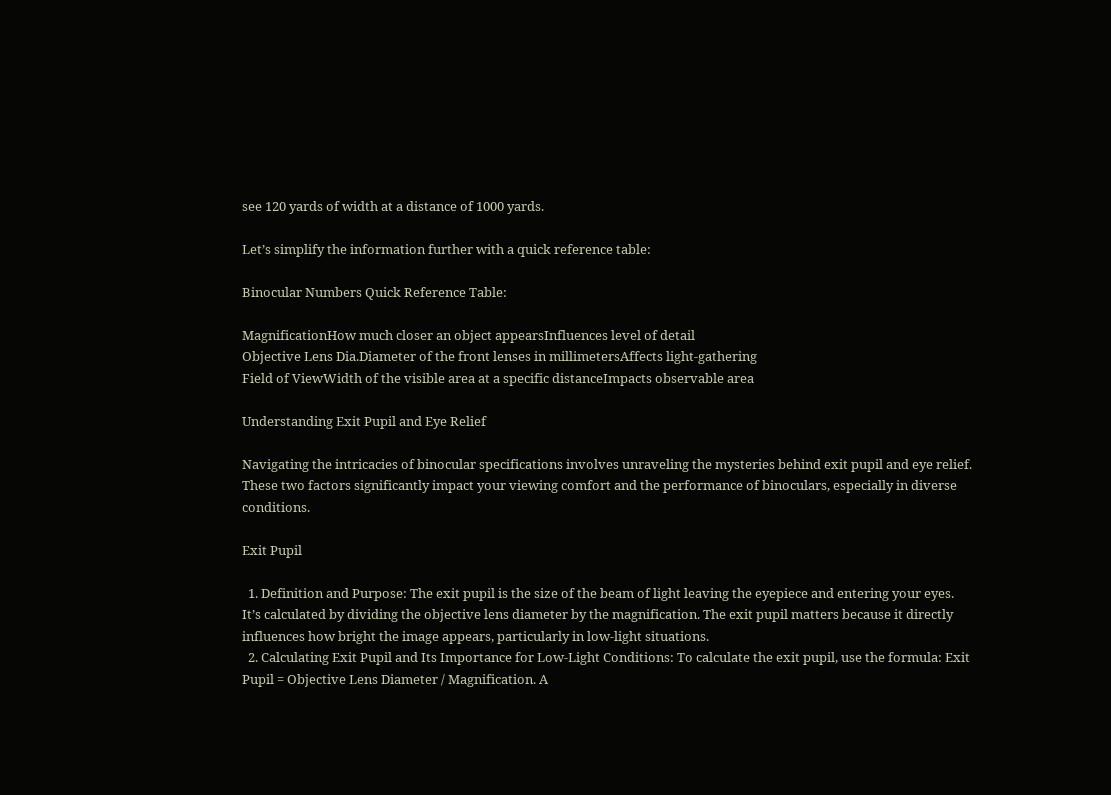see 120 yards of width at a distance of 1000 yards.

Let’s simplify the information further with a quick reference table:

Binocular Numbers Quick Reference Table:

MagnificationHow much closer an object appearsInfluences level of detail
Objective Lens Dia.Diameter of the front lenses in millimetersAffects light-gathering
Field of ViewWidth of the visible area at a specific distanceImpacts observable area

Understanding Exit Pupil and Eye Relief

Navigating the intricacies of binocular specifications involves unraveling the mysteries behind exit pupil and eye relief. These two factors significantly impact your viewing comfort and the performance of binoculars, especially in diverse conditions.

Exit Pupil

  1. Definition and Purpose: The exit pupil is the size of the beam of light leaving the eyepiece and entering your eyes. It’s calculated by dividing the objective lens diameter by the magnification. The exit pupil matters because it directly influences how bright the image appears, particularly in low-light situations.
  2. Calculating Exit Pupil and Its Importance for Low-Light Conditions: To calculate the exit pupil, use the formula: Exit Pupil = Objective Lens Diameter / Magnification. A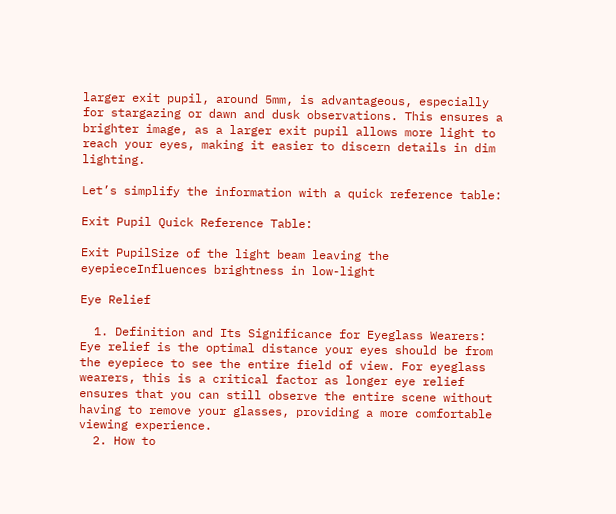larger exit pupil, around 5mm, is advantageous, especially for stargazing or dawn and dusk observations. This ensures a brighter image, as a larger exit pupil allows more light to reach your eyes, making it easier to discern details in dim lighting.

Let’s simplify the information with a quick reference table:

Exit Pupil Quick Reference Table:

Exit PupilSize of the light beam leaving the eyepieceInfluences brightness in low-light

Eye Relief

  1. Definition and Its Significance for Eyeglass Wearers: Eye relief is the optimal distance your eyes should be from the eyepiece to see the entire field of view. For eyeglass wearers, this is a critical factor as longer eye relief ensures that you can still observe the entire scene without having to remove your glasses, providing a more comfortable viewing experience.
  2. How to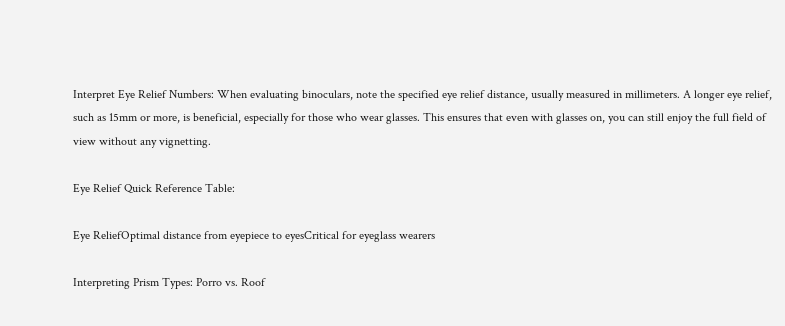Interpret Eye Relief Numbers: When evaluating binoculars, note the specified eye relief distance, usually measured in millimeters. A longer eye relief, such as 15mm or more, is beneficial, especially for those who wear glasses. This ensures that even with glasses on, you can still enjoy the full field of view without any vignetting.

Eye Relief Quick Reference Table:

Eye ReliefOptimal distance from eyepiece to eyesCritical for eyeglass wearers

Interpreting Prism Types: Porro vs. Roof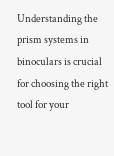Understanding the prism systems in binoculars is crucial for choosing the right tool for your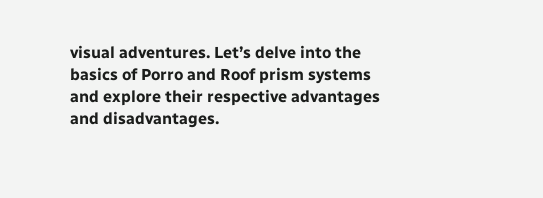visual adventures. Let’s delve into the basics of Porro and Roof prism systems and explore their respective advantages and disadvantages.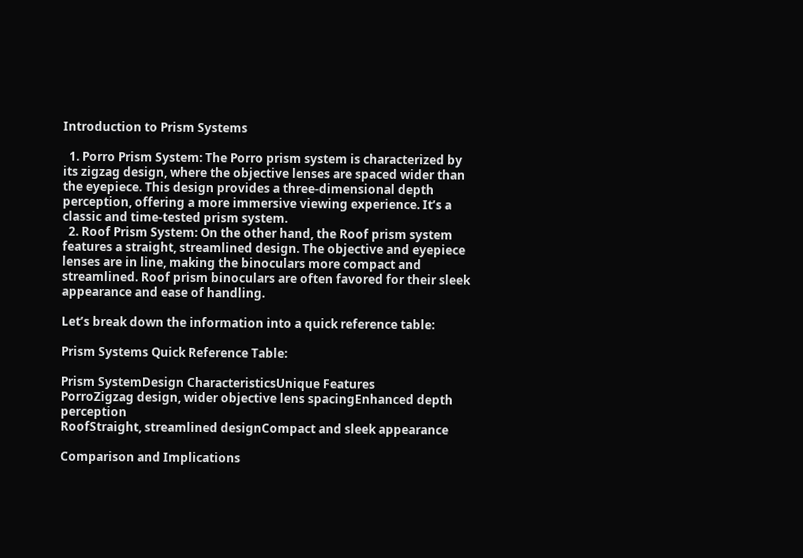Introduction to Prism Systems

  1. Porro Prism System: The Porro prism system is characterized by its zigzag design, where the objective lenses are spaced wider than the eyepiece. This design provides a three-dimensional depth perception, offering a more immersive viewing experience. It’s a classic and time-tested prism system.
  2. Roof Prism System: On the other hand, the Roof prism system features a straight, streamlined design. The objective and eyepiece lenses are in line, making the binoculars more compact and streamlined. Roof prism binoculars are often favored for their sleek appearance and ease of handling.

Let’s break down the information into a quick reference table:

Prism Systems Quick Reference Table:

Prism SystemDesign CharacteristicsUnique Features
PorroZigzag design, wider objective lens spacingEnhanced depth perception
RoofStraight, streamlined designCompact and sleek appearance

Comparison and Implications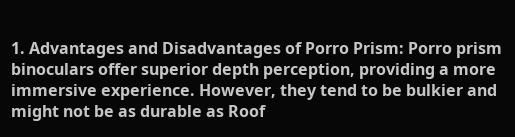1. Advantages and Disadvantages of Porro Prism: Porro prism binoculars offer superior depth perception, providing a more immersive experience. However, they tend to be bulkier and might not be as durable as Roof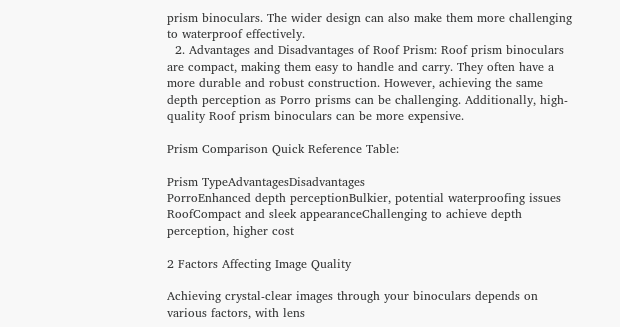prism binoculars. The wider design can also make them more challenging to waterproof effectively.
  2. Advantages and Disadvantages of Roof Prism: Roof prism binoculars are compact, making them easy to handle and carry. They often have a more durable and robust construction. However, achieving the same depth perception as Porro prisms can be challenging. Additionally, high-quality Roof prism binoculars can be more expensive.

Prism Comparison Quick Reference Table:

Prism TypeAdvantagesDisadvantages
PorroEnhanced depth perceptionBulkier, potential waterproofing issues
RoofCompact and sleek appearanceChallenging to achieve depth perception, higher cost

2 Factors Affecting Image Quality

Achieving crystal-clear images through your binoculars depends on various factors, with lens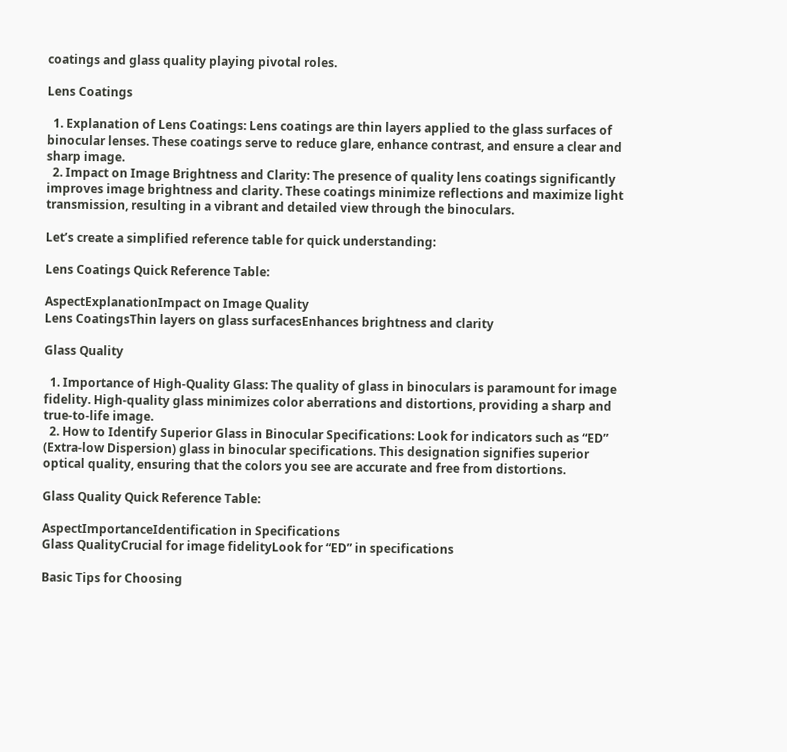coatings and glass quality playing pivotal roles.

Lens Coatings

  1. Explanation of Lens Coatings: Lens coatings are thin layers applied to the glass surfaces of binocular lenses. These coatings serve to reduce glare, enhance contrast, and ensure a clear and sharp image.
  2. Impact on Image Brightness and Clarity: The presence of quality lens coatings significantly improves image brightness and clarity. These coatings minimize reflections and maximize light transmission, resulting in a vibrant and detailed view through the binoculars.

Let’s create a simplified reference table for quick understanding:

Lens Coatings Quick Reference Table:

AspectExplanationImpact on Image Quality
Lens CoatingsThin layers on glass surfacesEnhances brightness and clarity

Glass Quality

  1. Importance of High-Quality Glass: The quality of glass in binoculars is paramount for image fidelity. High-quality glass minimizes color aberrations and distortions, providing a sharp and true-to-life image.
  2. How to Identify Superior Glass in Binocular Specifications: Look for indicators such as “ED” (Extra-low Dispersion) glass in binocular specifications. This designation signifies superior optical quality, ensuring that the colors you see are accurate and free from distortions.

Glass Quality Quick Reference Table:

AspectImportanceIdentification in Specifications
Glass QualityCrucial for image fidelityLook for “ED” in specifications

Basic Tips for Choosing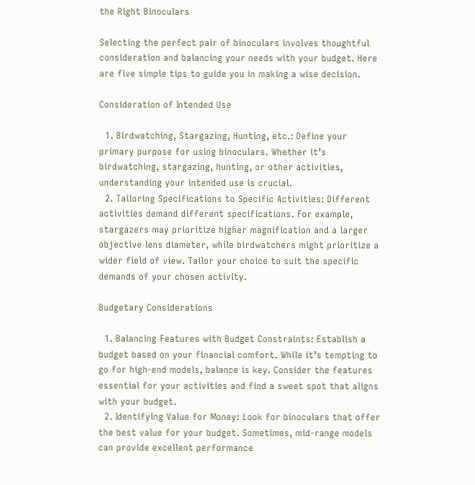the Right Binoculars

Selecting the perfect pair of binoculars involves thoughtful consideration and balancing your needs with your budget. Here are five simple tips to guide you in making a wise decision.

Consideration of Intended Use

  1. Birdwatching, Stargazing, Hunting, etc.: Define your primary purpose for using binoculars. Whether it’s birdwatching, stargazing, hunting, or other activities, understanding your intended use is crucial.
  2. Tailoring Specifications to Specific Activities: Different activities demand different specifications. For example, stargazers may prioritize higher magnification and a larger objective lens diameter, while birdwatchers might prioritize a wider field of view. Tailor your choice to suit the specific demands of your chosen activity.

Budgetary Considerations

  1. Balancing Features with Budget Constraints: Establish a budget based on your financial comfort. While it’s tempting to go for high-end models, balance is key. Consider the features essential for your activities and find a sweet spot that aligns with your budget.
  2. Identifying Value for Money: Look for binoculars that offer the best value for your budget. Sometimes, mid-range models can provide excellent performance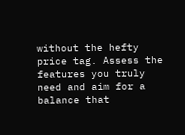without the hefty price tag. Assess the features you truly need and aim for a balance that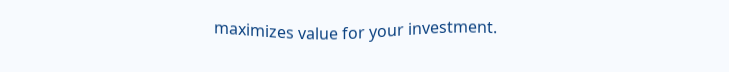maximizes value for your investment.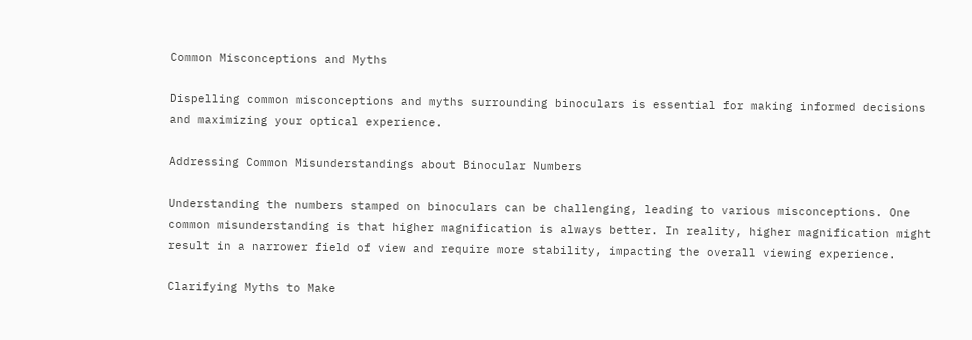Common Misconceptions and Myths

Dispelling common misconceptions and myths surrounding binoculars is essential for making informed decisions and maximizing your optical experience.

Addressing Common Misunderstandings about Binocular Numbers

Understanding the numbers stamped on binoculars can be challenging, leading to various misconceptions. One common misunderstanding is that higher magnification is always better. In reality, higher magnification might result in a narrower field of view and require more stability, impacting the overall viewing experience.

Clarifying Myths to Make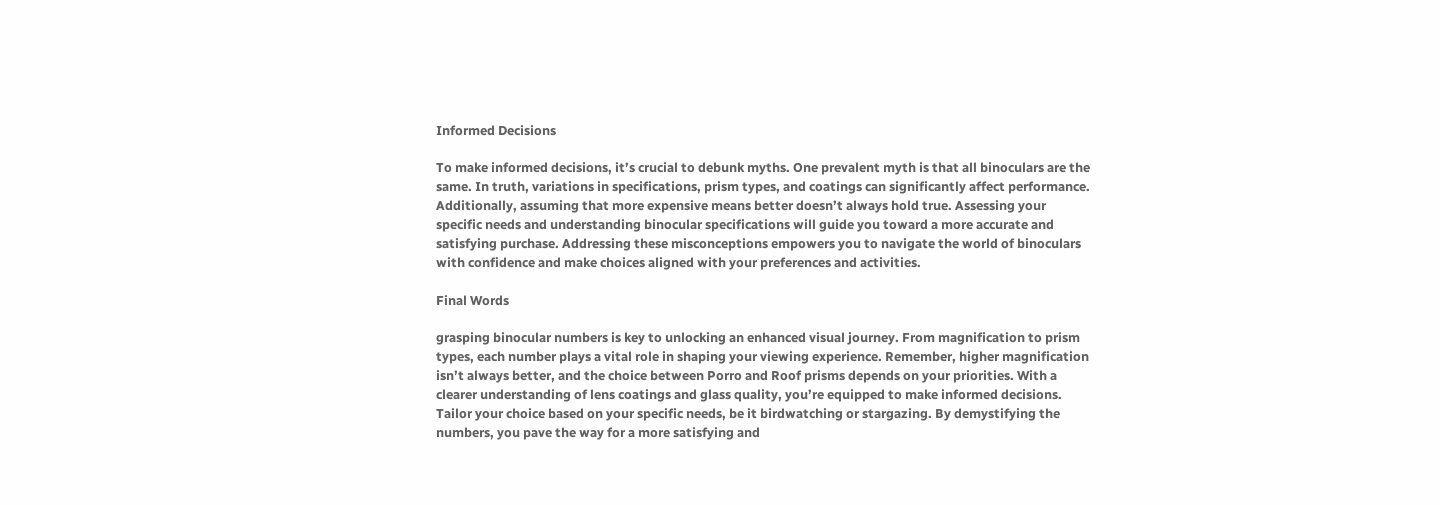Informed Decisions

To make informed decisions, it’s crucial to debunk myths. One prevalent myth is that all binoculars are the same. In truth, variations in specifications, prism types, and coatings can significantly affect performance. Additionally, assuming that more expensive means better doesn’t always hold true. Assessing your specific needs and understanding binocular specifications will guide you toward a more accurate and satisfying purchase. Addressing these misconceptions empowers you to navigate the world of binoculars with confidence and make choices aligned with your preferences and activities.

Final Words

grasping binocular numbers is key to unlocking an enhanced visual journey. From magnification to prism types, each number plays a vital role in shaping your viewing experience. Remember, higher magnification isn’t always better, and the choice between Porro and Roof prisms depends on your priorities. With a clearer understanding of lens coatings and glass quality, you’re equipped to make informed decisions. Tailor your choice based on your specific needs, be it birdwatching or stargazing. By demystifying the numbers, you pave the way for a more satisfying and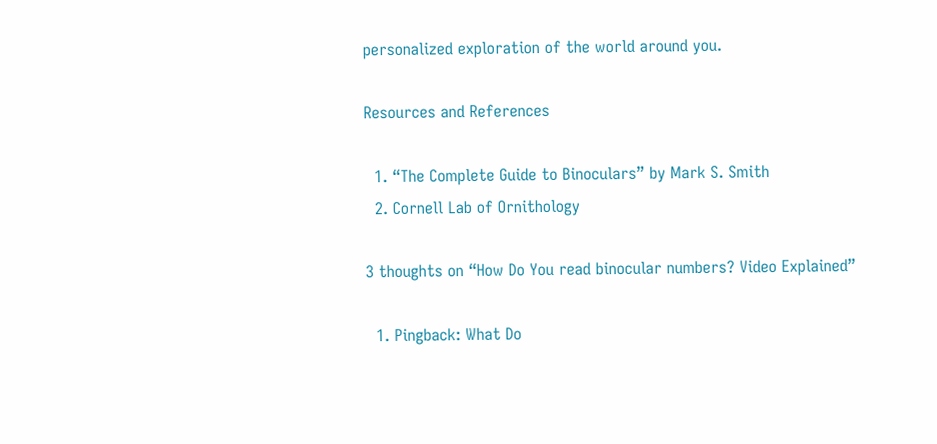personalized exploration of the world around you.

Resources and References

  1. “The Complete Guide to Binoculars” by Mark S. Smith
  2. Cornell Lab of Ornithology

3 thoughts on “How Do You read binocular numbers? Video Explained”

  1. Pingback: What Do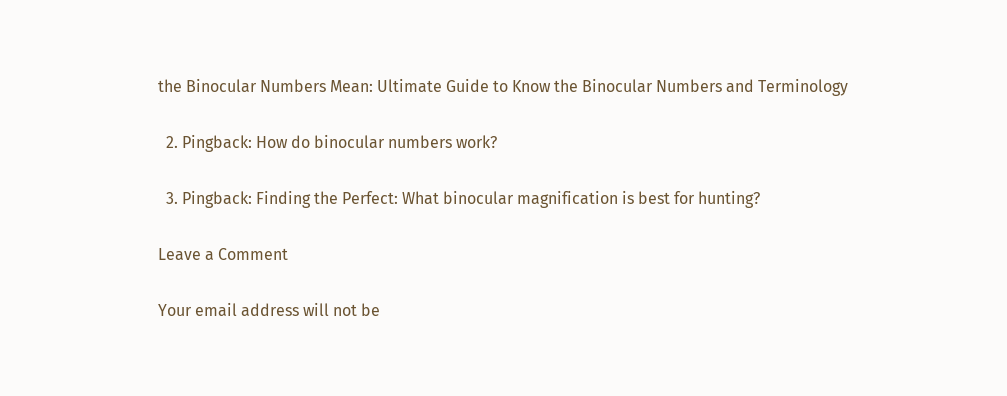the Binocular Numbers Mean: Ultimate Guide to Know the Binocular Numbers and Terminology

  2. Pingback: How do binocular numbers work?

  3. Pingback: Finding the Perfect: What binocular magnification is best for hunting?

Leave a Comment

Your email address will not be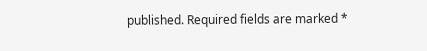published. Required fields are marked *